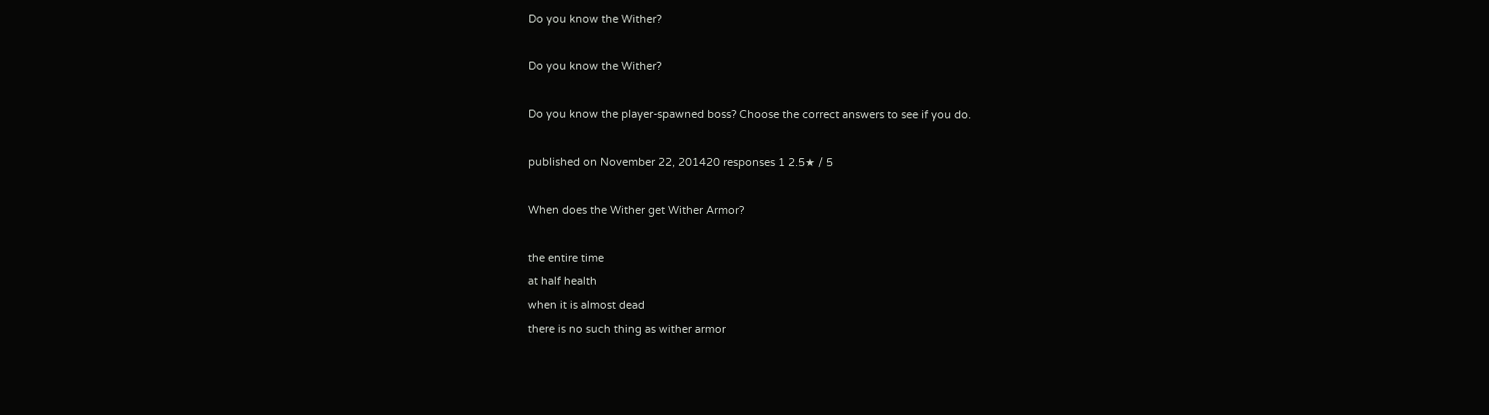Do you know the Wither?

Do you know the Wither?

Do you know the player-spawned boss? Choose the correct answers to see if you do.

published on November 22, 201420 responses 1 2.5★ / 5

When does the Wither get Wither Armor?

the entire time
at half health
when it is almost dead
there is no such thing as wither armor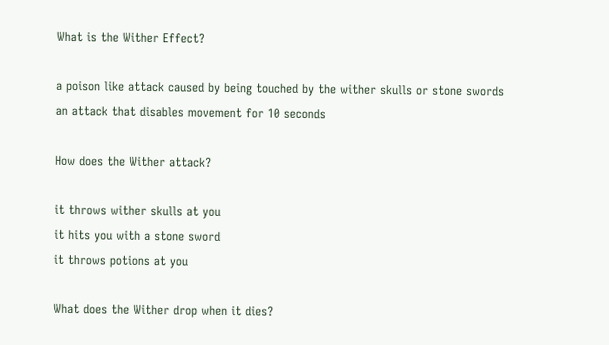What is the Wither Effect?

a poison like attack caused by being touched by the wither skulls or stone swords
an attack that disables movement for 10 seconds

How does the Wither attack?

it throws wither skulls at you
it hits you with a stone sword
it throws potions at you

What does the Wither drop when it dies?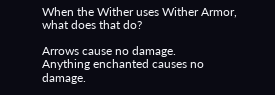When the Wither uses Wither Armor, what does that do?

Arrows cause no damage.
Anything enchanted causes no damage.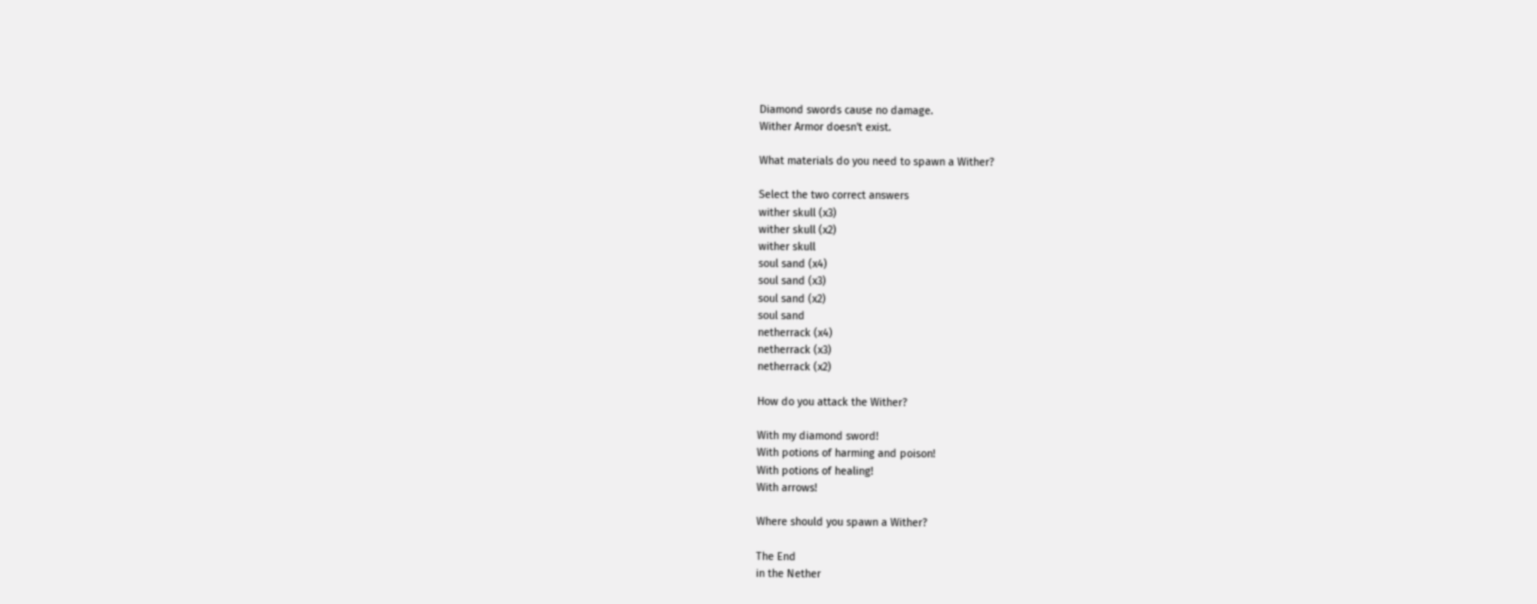Diamond swords cause no damage.
Wither Armor doesn't exist.

What materials do you need to spawn a Wither?

Select the two correct answers
wither skull (x3)
wither skull (x2)
wither skull
soul sand (x4)
soul sand (x3)
soul sand (x2)
soul sand
netherrack (x4)
netherrack (x3)
netherrack (x2)

How do you attack the Wither?

With my diamond sword!
With potions of harming and poison!
With potions of healing!
With arrows!

Where should you spawn a Wither?

The End
in the Nether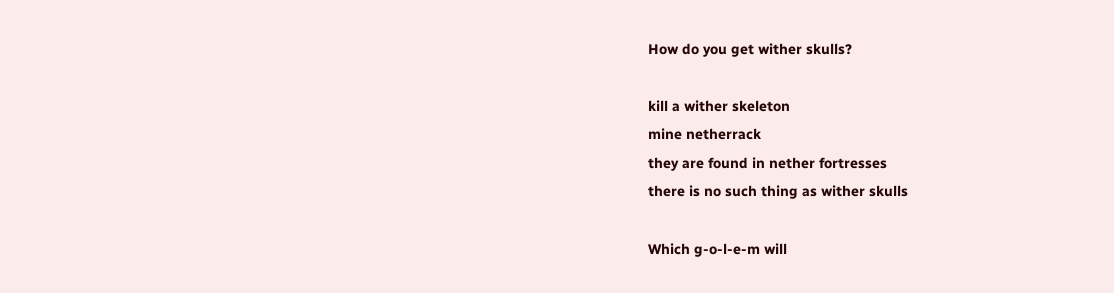How do you get wither skulls?

kill a wither skeleton
mine netherrack
they are found in nether fortresses
there is no such thing as wither skulls

Which g-o-l-e-m will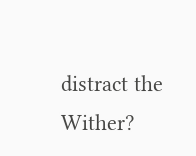distract the Wither?